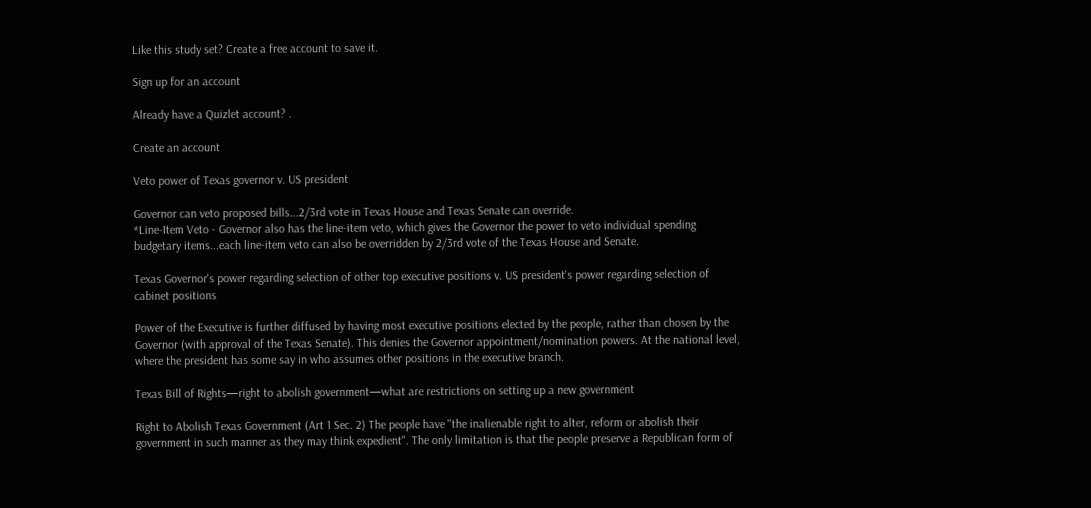Like this study set? Create a free account to save it.

Sign up for an account

Already have a Quizlet account? .

Create an account

Veto power of Texas governor v. US president

Governor can veto proposed bills...2/3rd vote in Texas House and Texas Senate can override.
*Line-Item Veto - Governor also has the line-item veto, which gives the Governor the power to veto individual spending budgetary items...each line-item veto can also be overridden by 2/3rd vote of the Texas House and Senate.

Texas Governor's power regarding selection of other top executive positions v. US president's power regarding selection of cabinet positions

Power of the Executive is further diffused by having most executive positions elected by the people, rather than chosen by the Governor (with approval of the Texas Senate). This denies the Governor appointment/nomination powers. At the national level, where the president has some say in who assumes other positions in the executive branch.

Texas Bill of Rights—right to abolish government—what are restrictions on setting up a new government

Right to Abolish Texas Government (Art 1 Sec. 2) The people have "the inalienable right to alter, reform or abolish their government in such manner as they may think expedient". The only limitation is that the people preserve a Republican form of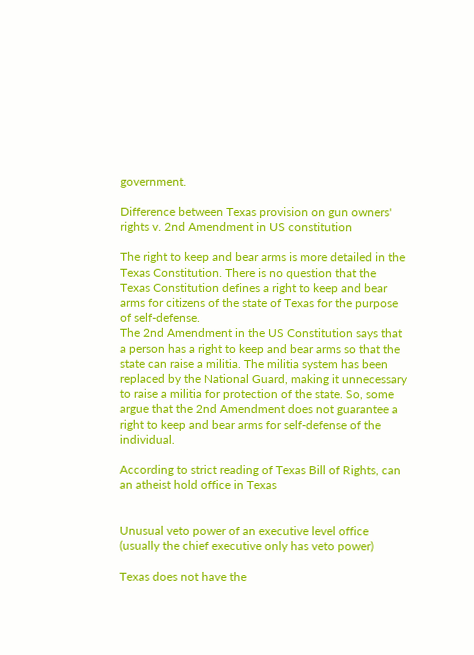government.

Difference between Texas provision on gun owners' rights v. 2nd Amendment in US constitution

The right to keep and bear arms is more detailed in the Texas Constitution. There is no question that the Texas Constitution defines a right to keep and bear arms for citizens of the state of Texas for the purpose of self-defense.
The 2nd Amendment in the US Constitution says that a person has a right to keep and bear arms so that the state can raise a militia. The militia system has been replaced by the National Guard, making it unnecessary to raise a militia for protection of the state. So, some argue that the 2nd Amendment does not guarantee a right to keep and bear arms for self-defense of the individual.

According to strict reading of Texas Bill of Rights, can an atheist hold office in Texas


Unusual veto power of an executive level office (usually the chief executive only has veto power)

Texas does not have the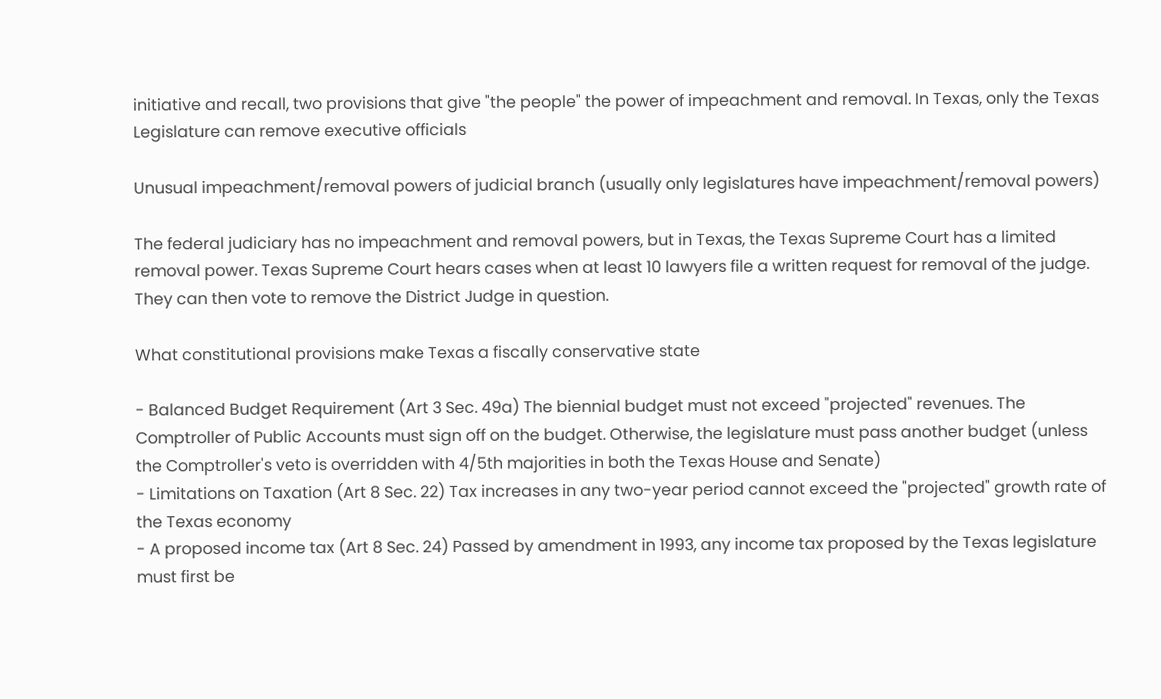initiative and recall, two provisions that give "the people" the power of impeachment and removal. In Texas, only the Texas Legislature can remove executive officials

Unusual impeachment/removal powers of judicial branch (usually only legislatures have impeachment/removal powers)

The federal judiciary has no impeachment and removal powers, but in Texas, the Texas Supreme Court has a limited removal power. Texas Supreme Court hears cases when at least 10 lawyers file a written request for removal of the judge. They can then vote to remove the District Judge in question.

What constitutional provisions make Texas a fiscally conservative state

- Balanced Budget Requirement (Art 3 Sec. 49a) The biennial budget must not exceed "projected" revenues. The Comptroller of Public Accounts must sign off on the budget. Otherwise, the legislature must pass another budget (unless the Comptroller's veto is overridden with 4/5th majorities in both the Texas House and Senate)
- Limitations on Taxation (Art 8 Sec. 22) Tax increases in any two-year period cannot exceed the "projected" growth rate of the Texas economy
- A proposed income tax (Art 8 Sec. 24) Passed by amendment in 1993, any income tax proposed by the Texas legislature must first be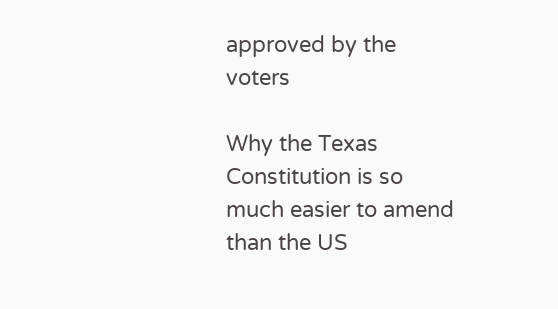approved by the voters

Why the Texas Constitution is so much easier to amend than the US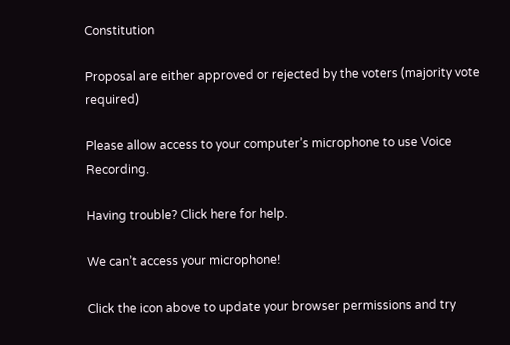Constitution

Proposal are either approved or rejected by the voters (majority vote required)

Please allow access to your computer’s microphone to use Voice Recording.

Having trouble? Click here for help.

We can’t access your microphone!

Click the icon above to update your browser permissions and try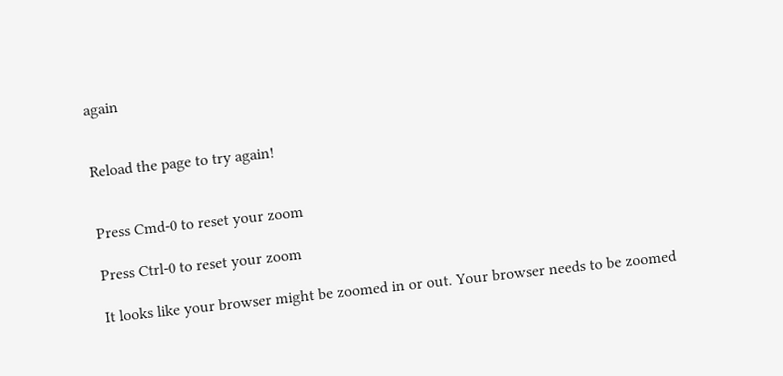again


Reload the page to try again!


Press Cmd-0 to reset your zoom

Press Ctrl-0 to reset your zoom

It looks like your browser might be zoomed in or out. Your browser needs to be zoomed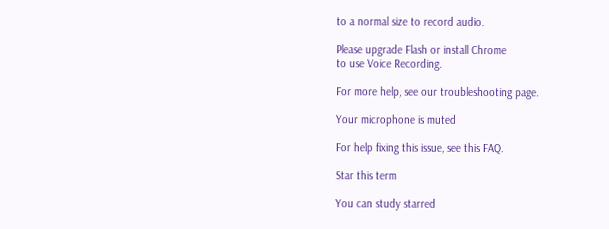to a normal size to record audio.

Please upgrade Flash or install Chrome
to use Voice Recording.

For more help, see our troubleshooting page.

Your microphone is muted

For help fixing this issue, see this FAQ.

Star this term

You can study starred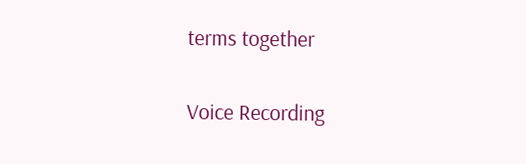terms together

Voice Recording